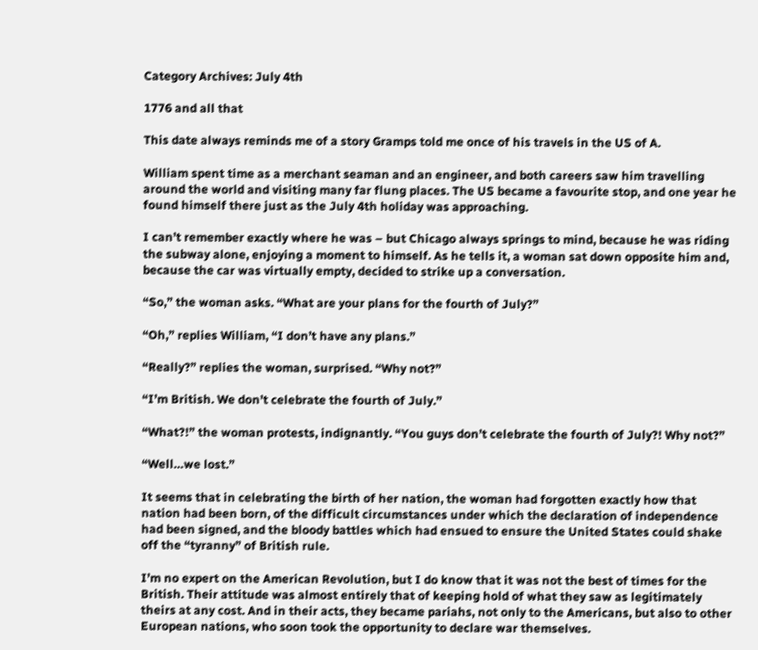Category Archives: July 4th

1776 and all that

This date always reminds me of a story Gramps told me once of his travels in the US of A.

William spent time as a merchant seaman and an engineer, and both careers saw him travelling around the world and visiting many far flung places. The US became a favourite stop, and one year he found himself there just as the July 4th holiday was approaching.

I can’t remember exactly where he was – but Chicago always springs to mind, because he was riding the subway alone, enjoying a moment to himself. As he tells it, a woman sat down opposite him and, because the car was virtually empty, decided to strike up a conversation.

“So,” the woman asks. “What are your plans for the fourth of July?”

“Oh,” replies William, “I don’t have any plans.”

“Really?” replies the woman, surprised. “Why not?”

“I’m British. We don’t celebrate the fourth of July.”

“What?!” the woman protests, indignantly. “You guys don’t celebrate the fourth of July?! Why not?”

“Well…we lost.”

It seems that in celebrating the birth of her nation, the woman had forgotten exactly how that nation had been born, of the difficult circumstances under which the declaration of independence had been signed, and the bloody battles which had ensued to ensure the United States could shake off the “tyranny” of British rule.

I’m no expert on the American Revolution, but I do know that it was not the best of times for the British. Their attitude was almost entirely that of keeping hold of what they saw as legitimately theirs at any cost. And in their acts, they became pariahs, not only to the Americans, but also to other European nations, who soon took the opportunity to declare war themselves.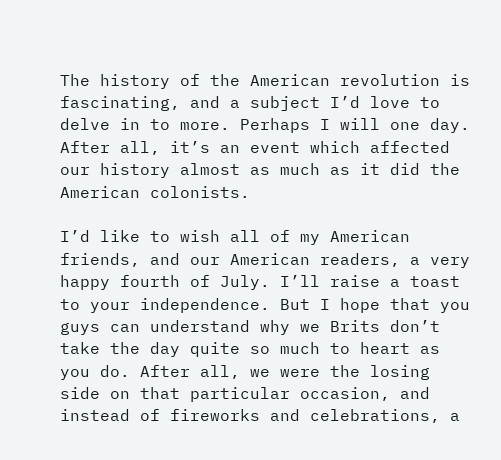The history of the American revolution is fascinating, and a subject I’d love to delve in to more. Perhaps I will one day. After all, it’s an event which affected our history almost as much as it did the American colonists.

I’d like to wish all of my American friends, and our American readers, a very happy fourth of July. I’ll raise a toast to your independence. But I hope that you guys can understand why we Brits don’t take the day quite so much to heart as you do. After all, we were the losing side on that particular occasion, and instead of fireworks and celebrations, a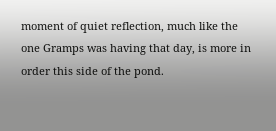moment of quiet reflection, much like the one Gramps was having that day, is more in order this side of the pond.